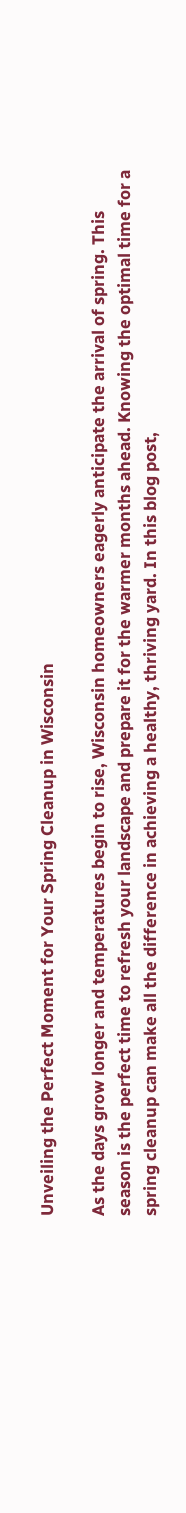Unveiling the Perfect Moment for Your Spring Cleanup in Wisconsin

As the days grow longer and temperatures begin to rise, Wisconsin homeowners eagerly anticipate the arrival of spring. This season is the perfect time to refresh your landscape and prepare it for the warmer months ahead. Knowing the optimal time for a spring cleanup can make all the difference in achieving a healthy, thriving yard. In this blog post,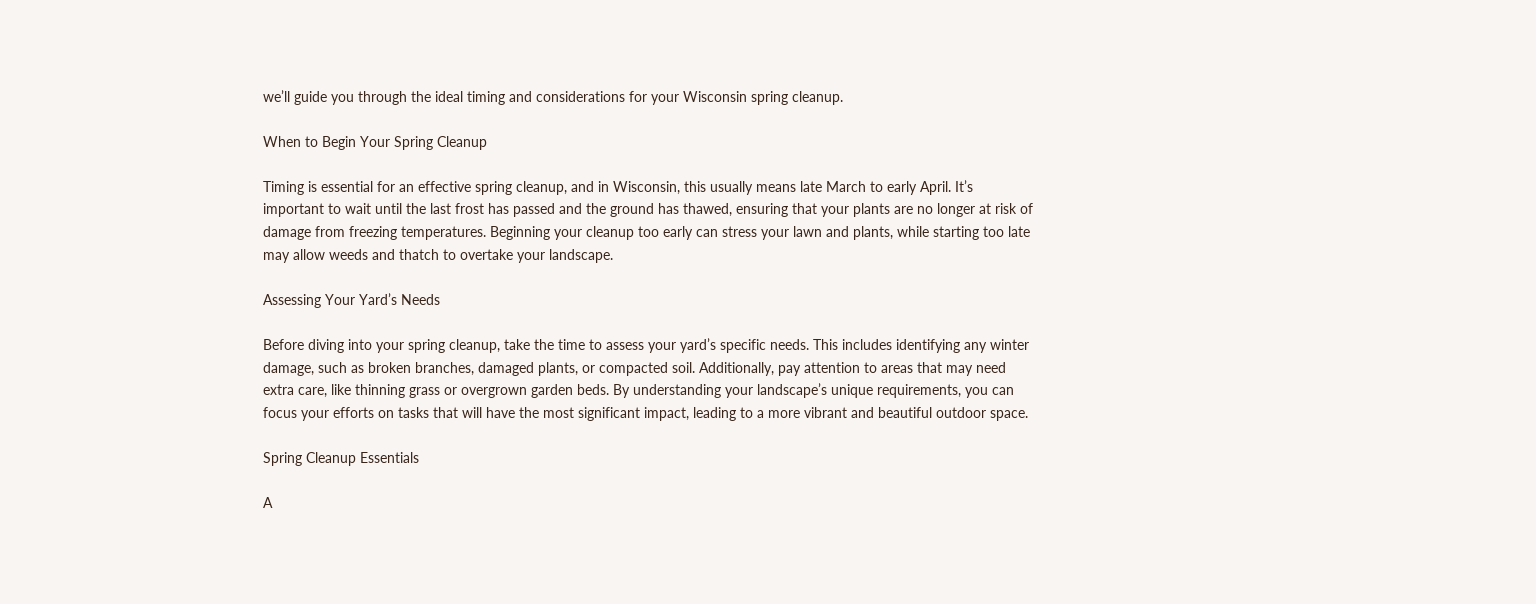we’ll guide you through the ideal timing and considerations for your Wisconsin spring cleanup.

When to Begin Your Spring Cleanup

Timing is essential for an effective spring cleanup, and in Wisconsin, this usually means late March to early April. It’s important to wait until the last frost has passed and the ground has thawed, ensuring that your plants are no longer at risk of damage from freezing temperatures. Beginning your cleanup too early can stress your lawn and plants, while starting too late may allow weeds and thatch to overtake your landscape.

Assessing Your Yard’s Needs

Before diving into your spring cleanup, take the time to assess your yard’s specific needs. This includes identifying any winter damage, such as broken branches, damaged plants, or compacted soil. Additionally, pay attention to areas that may need extra care, like thinning grass or overgrown garden beds. By understanding your landscape’s unique requirements, you can focus your efforts on tasks that will have the most significant impact, leading to a more vibrant and beautiful outdoor space.

Spring Cleanup Essentials

A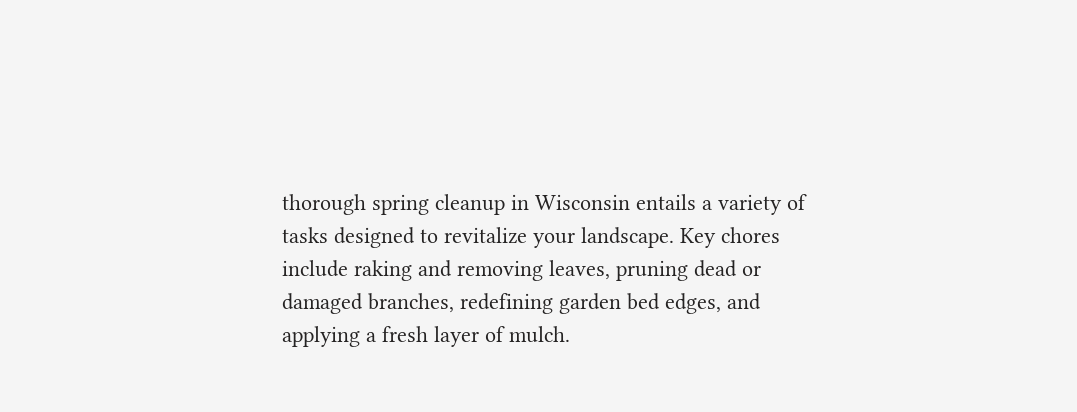thorough spring cleanup in Wisconsin entails a variety of tasks designed to revitalize your landscape. Key chores include raking and removing leaves, pruning dead or damaged branches, redefining garden bed edges, and applying a fresh layer of mulch.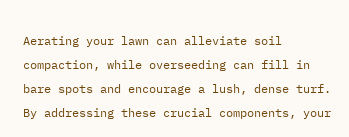Aerating your lawn can alleviate soil compaction, while overseeding can fill in bare spots and encourage a lush, dense turf. By addressing these crucial components, your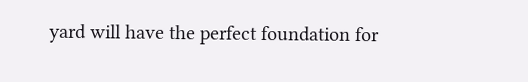yard will have the perfect foundation for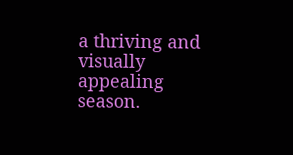a thriving and visually appealing season.